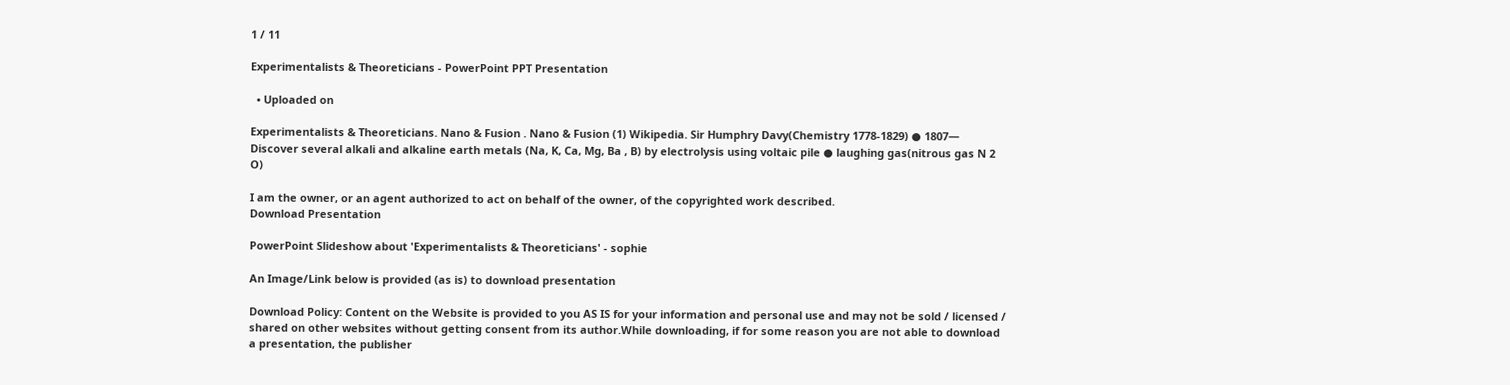1 / 11

Experimentalists & Theoreticians - PowerPoint PPT Presentation

  • Uploaded on

Experimentalists & Theoreticians. Nano & Fusion . Nano & Fusion (1) Wikipedia. Sir Humphry Davy(Chemistry 1778-1829) ● 1807— Discover several alkali and alkaline earth metals (Na, K, Ca, Mg, Ba , B) by electrolysis using voltaic pile ● laughing gas(nitrous gas N 2 O)

I am the owner, or an agent authorized to act on behalf of the owner, of the copyrighted work described.
Download Presentation

PowerPoint Slideshow about 'Experimentalists & Theoreticians' - sophie

An Image/Link below is provided (as is) to download presentation

Download Policy: Content on the Website is provided to you AS IS for your information and personal use and may not be sold / licensed / shared on other websites without getting consent from its author.While downloading, if for some reason you are not able to download a presentation, the publisher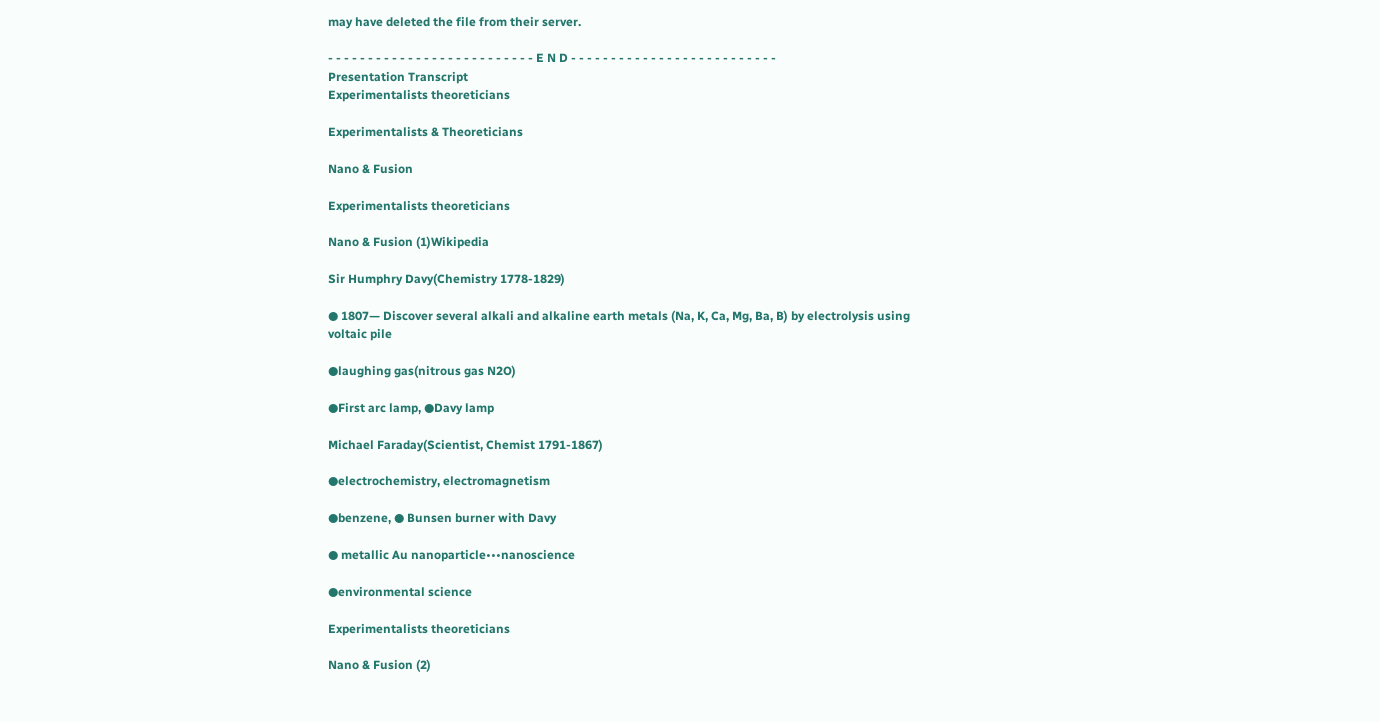may have deleted the file from their server.

- - - - - - - - - - - - - - - - - - - - - - - - - - E N D - - - - - - - - - - - - - - - - - - - - - - - - - -
Presentation Transcript
Experimentalists theoreticians

Experimentalists & Theoreticians

Nano & Fusion

Experimentalists theoreticians

Nano & Fusion (1)Wikipedia

Sir Humphry Davy(Chemistry 1778-1829)

● 1807— Discover several alkali and alkaline earth metals (Na, K, Ca, Mg, Ba, B) by electrolysis using voltaic pile

●laughing gas(nitrous gas N2O)

●First arc lamp, ●Davy lamp

Michael Faraday(Scientist, Chemist 1791-1867)

●electrochemistry, electromagnetism

●benzene, ● Bunsen burner with Davy

● metallic Au nanoparticle•••nanoscience

●environmental science

Experimentalists theoreticians

Nano & Fusion (2)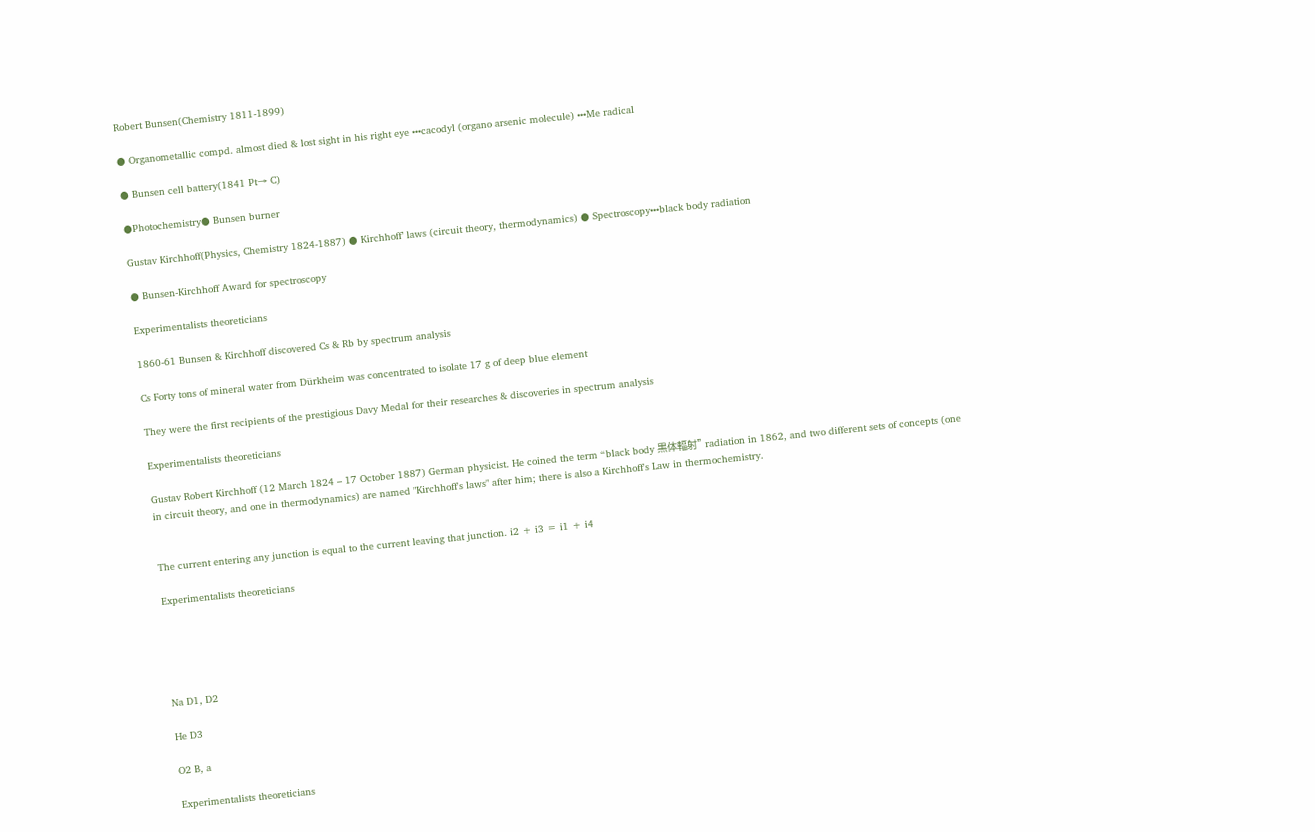Robert Bunsen(Chemistry 1811-1899)

● Organometallic compd. almost died & lost sight in his right eye •••cacodyl (organo arsenic molecule) •••Me radical

● Bunsen cell battery(1841 Pt→ C)

●Photochemistry● Bunsen burner

Gustav Kirchhoff(Physics, Chemistry 1824-1887) ● Kirchhoff’ laws (circuit theory, thermodynamics) ● Spectroscopy•••black body radiation

● Bunsen-Kirchhoff Award for spectroscopy

Experimentalists theoreticians

1860-61 Bunsen & Kirchhoff discovered Cs & Rb by spectrum analysis

Cs Forty tons of mineral water from Dürkheim was concentrated to isolate 17 g of deep blue element

They were the first recipients of the prestigious Davy Medal for their researches & discoveries in spectrum analysis

Experimentalists theoreticians

Gustav Robert Kirchhoff (12 March 1824 – 17 October 1887) German physicist. He coined the term “black body 黒体輻射" radiation in 1862, and two different sets of concepts (one in circuit theory, and one in thermodynamics) are named "Kirchhoff's laws" after him; there is also a Kirchhoff's Law in thermochemistry.


The current entering any junction is equal to the current leaving that junction. i2 + i3 = i1 + i4

Experimentalists theoreticians





Na D1, D2

He D3

O2 B, a

Experimentalists theoreticians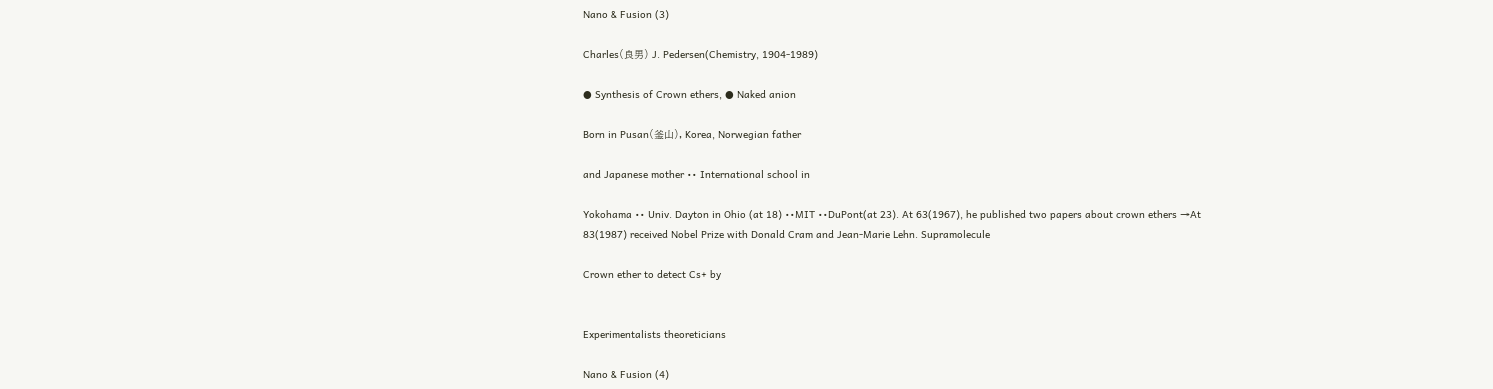Nano & Fusion (3)

Charles(良男) J. Pedersen(Chemistry, 1904-1989)

● Synthesis of Crown ethers, ● Naked anion

Born in Pusan(釜山), Korea, Norwegian father

and Japanese mother •• International school in

Yokohama •• Univ. Dayton in Ohio (at 18) ••MIT ••DuPont(at 23). At 63(1967), he published two papers about crown ethers →At 83(1987) received Nobel Prize with Donald Cram and Jean-Marie Lehn. Supramolecule

Crown ether to detect Cs+ by


Experimentalists theoreticians

Nano & Fusion (4)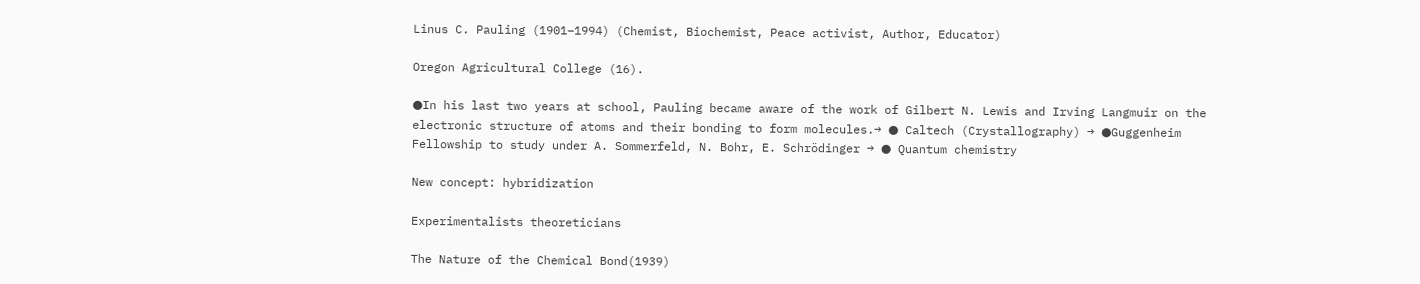Linus C. Pauling (1901–1994) (Chemist, Biochemist, Peace activist, Author, Educator)

Oregon Agricultural College (16).

●In his last two years at school, Pauling became aware of the work of Gilbert N. Lewis and Irving Langmuir on the electronic structure of atoms and their bonding to form molecules.→ ● Caltech (Crystallography) → ●Guggenheim Fellowship to study under A. Sommerfeld, N. Bohr, E. Schrödinger → ● Quantum chemistry

New concept: hybridization

Experimentalists theoreticians

The Nature of the Chemical Bond(1939)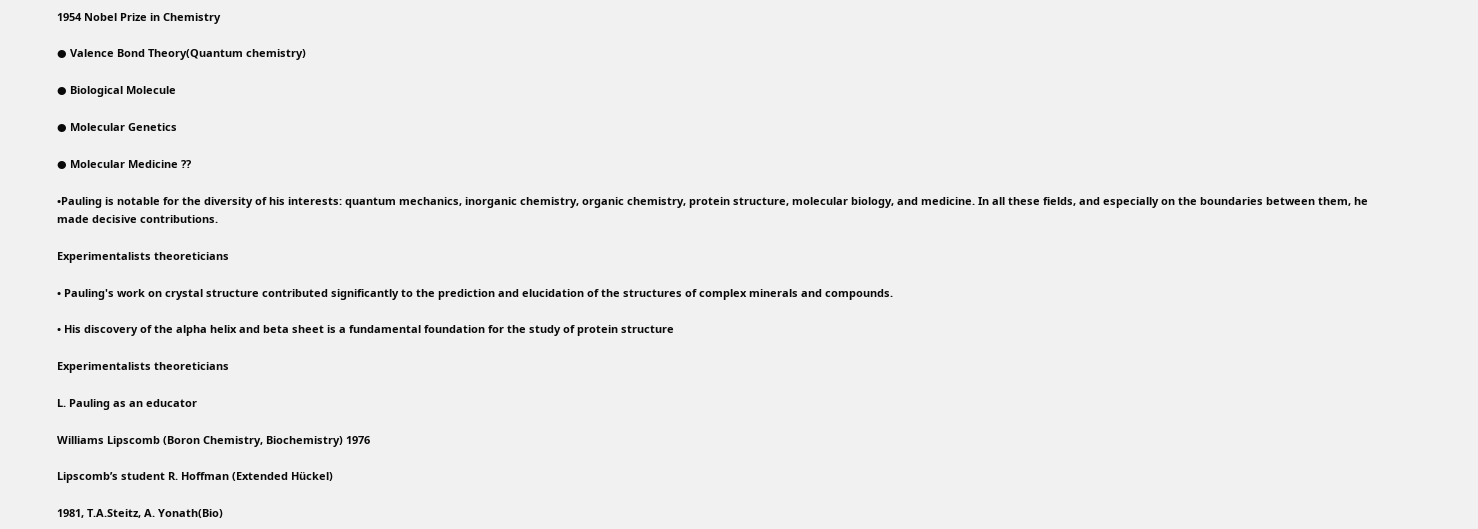1954 Nobel Prize in Chemistry

● Valence Bond Theory(Quantum chemistry)

● Biological Molecule

● Molecular Genetics

● Molecular Medicine ??

•Pauling is notable for the diversity of his interests: quantum mechanics, inorganic chemistry, organic chemistry, protein structure, molecular biology, and medicine. In all these fields, and especially on the boundaries between them, he made decisive contributions.

Experimentalists theoreticians

• Pauling's work on crystal structure contributed significantly to the prediction and elucidation of the structures of complex minerals and compounds.

• His discovery of the alpha helix and beta sheet is a fundamental foundation for the study of protein structure

Experimentalists theoreticians

L. Pauling as an educator

Williams Lipscomb (Boron Chemistry, Biochemistry) 1976

Lipscomb’s student R. Hoffman (Extended Hückel)

1981, T.A.Steitz, A. Yonath(Bio)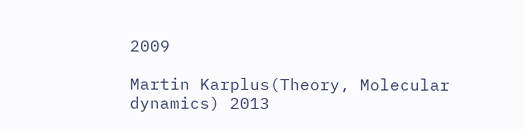2009

Martin Karplus(Theory, Molecular dynamics) 2013